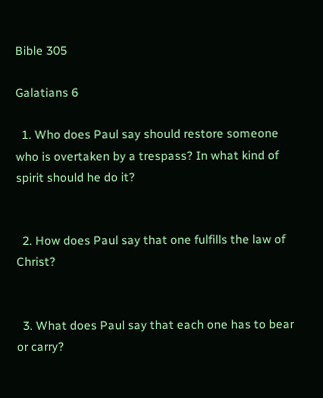Bible 305

Galatians 6

  1. Who does Paul say should restore someone who is overtaken by a trespass? In what kind of spirit should he do it?


  2. How does Paul say that one fulfills the law of Christ?


  3. What does Paul say that each one has to bear or carry?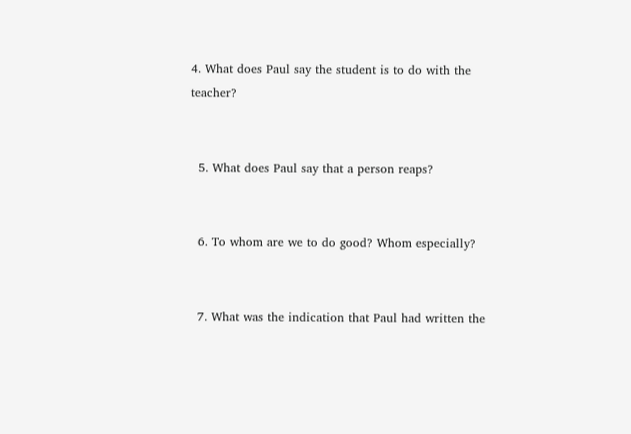4. What does Paul say the student is to do with the teacher?


  5. What does Paul say that a person reaps?


  6. To whom are we to do good? Whom especially?


  7. What was the indication that Paul had written the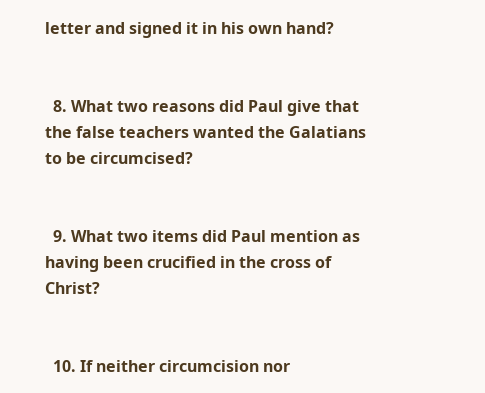letter and signed it in his own hand?


  8. What two reasons did Paul give that the false teachers wanted the Galatians to be circumcised?


  9. What two items did Paul mention as having been crucified in the cross of Christ?


  10. If neither circumcision nor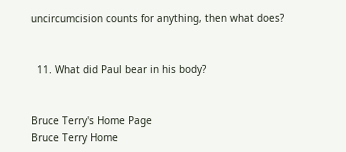uncircumcision counts for anything, then what does?


  11. What did Paul bear in his body?


Bruce Terry's Home Page
Bruce Terry Home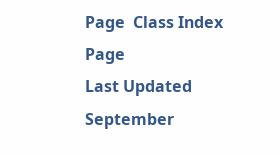Page  Class Index Page
Last Updated September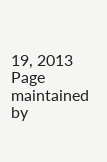19, 2013
Page maintained by